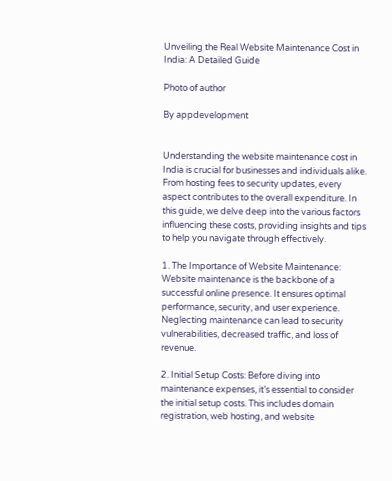Unveiling the Real Website Maintenance Cost in India: A Detailed Guide

Photo of author

By appdevelopment


Understanding the website maintenance cost in India is crucial for businesses and individuals alike. From hosting fees to security updates, every aspect contributes to the overall expenditure. In this guide, we delve deep into the various factors influencing these costs, providing insights and tips to help you navigate through effectively.

1. The Importance of Website Maintenance: Website maintenance is the backbone of a successful online presence. It ensures optimal performance, security, and user experience. Neglecting maintenance can lead to security vulnerabilities, decreased traffic, and loss of revenue.

2. Initial Setup Costs: Before diving into maintenance expenses, it’s essential to consider the initial setup costs. This includes domain registration, web hosting, and website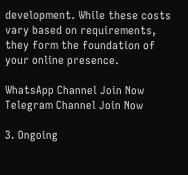development. While these costs vary based on requirements, they form the foundation of your online presence.

WhatsApp Channel Join Now
Telegram Channel Join Now

3. Ongoing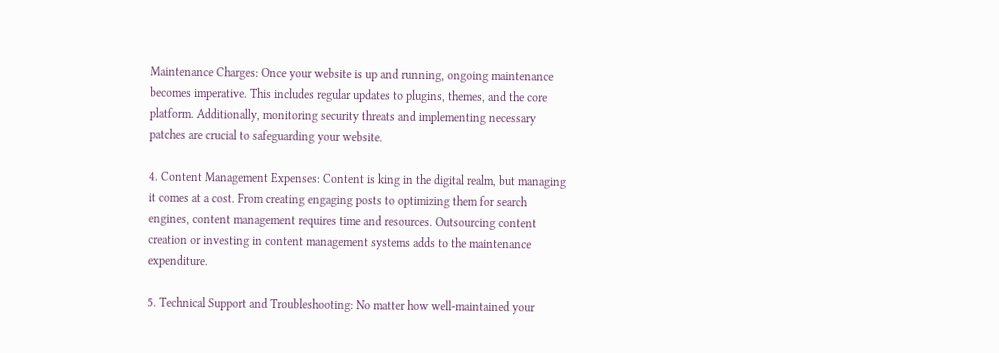Maintenance Charges: Once your website is up and running, ongoing maintenance becomes imperative. This includes regular updates to plugins, themes, and the core platform. Additionally, monitoring security threats and implementing necessary patches are crucial to safeguarding your website.

4. Content Management Expenses: Content is king in the digital realm, but managing it comes at a cost. From creating engaging posts to optimizing them for search engines, content management requires time and resources. Outsourcing content creation or investing in content management systems adds to the maintenance expenditure.

5. Technical Support and Troubleshooting: No matter how well-maintained your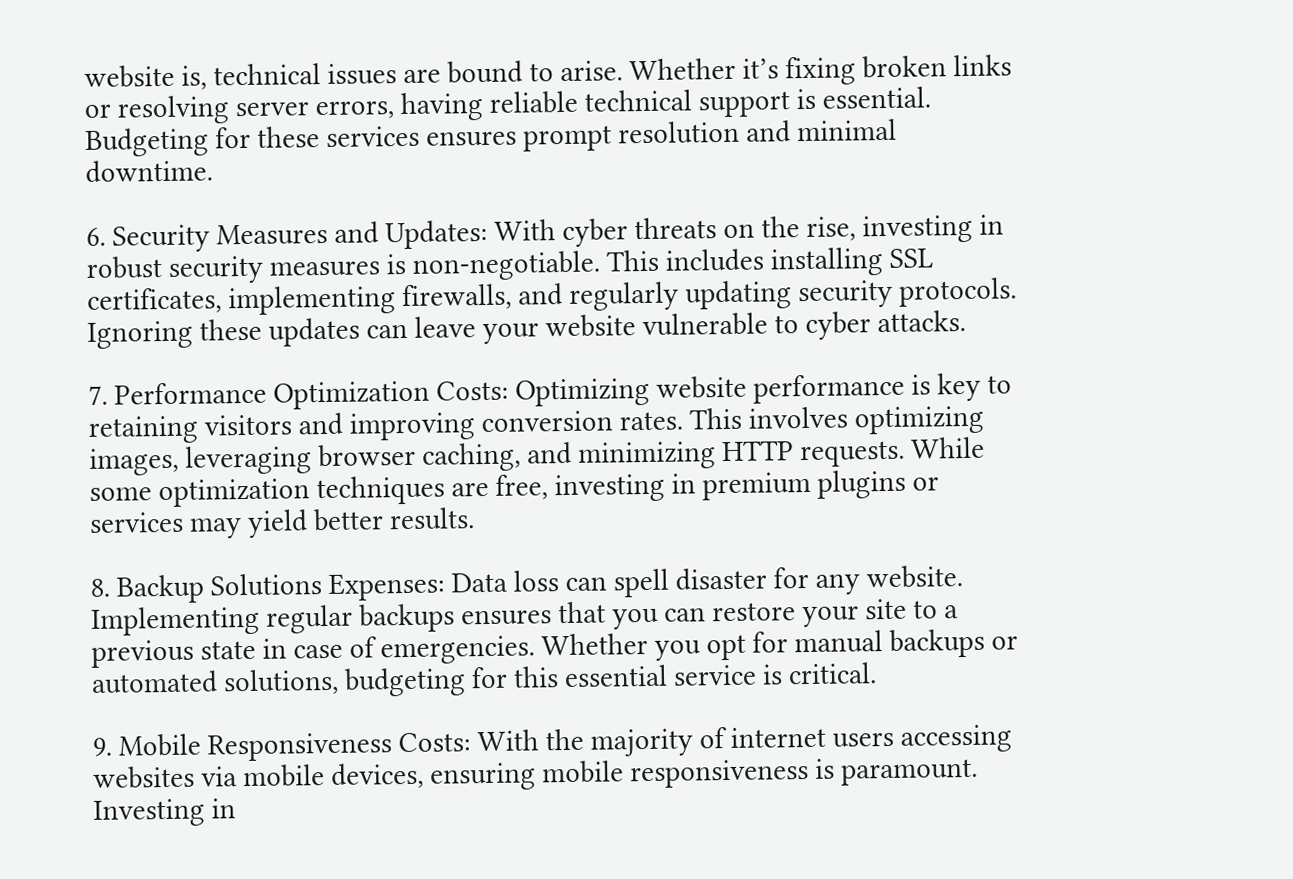website is, technical issues are bound to arise. Whether it’s fixing broken links or resolving server errors, having reliable technical support is essential. Budgeting for these services ensures prompt resolution and minimal downtime.

6. Security Measures and Updates: With cyber threats on the rise, investing in robust security measures is non-negotiable. This includes installing SSL certificates, implementing firewalls, and regularly updating security protocols. Ignoring these updates can leave your website vulnerable to cyber attacks.

7. Performance Optimization Costs: Optimizing website performance is key to retaining visitors and improving conversion rates. This involves optimizing images, leveraging browser caching, and minimizing HTTP requests. While some optimization techniques are free, investing in premium plugins or services may yield better results.

8. Backup Solutions Expenses: Data loss can spell disaster for any website. Implementing regular backups ensures that you can restore your site to a previous state in case of emergencies. Whether you opt for manual backups or automated solutions, budgeting for this essential service is critical.

9. Mobile Responsiveness Costs: With the majority of internet users accessing websites via mobile devices, ensuring mobile responsiveness is paramount. Investing in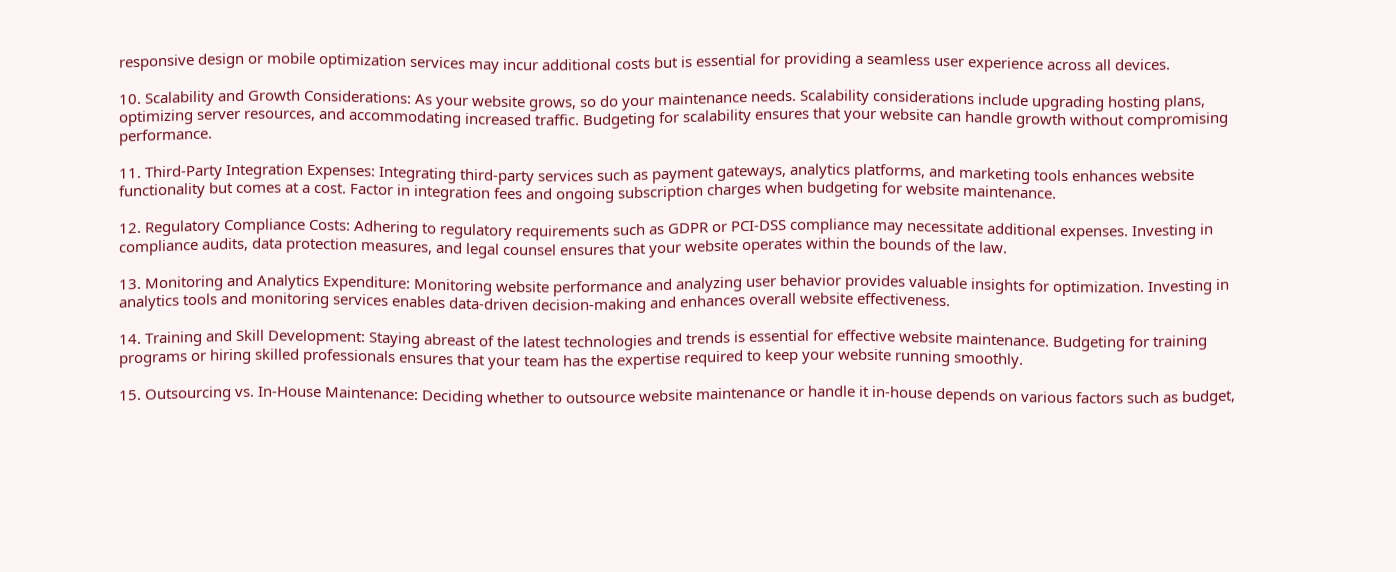responsive design or mobile optimization services may incur additional costs but is essential for providing a seamless user experience across all devices.

10. Scalability and Growth Considerations: As your website grows, so do your maintenance needs. Scalability considerations include upgrading hosting plans, optimizing server resources, and accommodating increased traffic. Budgeting for scalability ensures that your website can handle growth without compromising performance.

11. Third-Party Integration Expenses: Integrating third-party services such as payment gateways, analytics platforms, and marketing tools enhances website functionality but comes at a cost. Factor in integration fees and ongoing subscription charges when budgeting for website maintenance.

12. Regulatory Compliance Costs: Adhering to regulatory requirements such as GDPR or PCI-DSS compliance may necessitate additional expenses. Investing in compliance audits, data protection measures, and legal counsel ensures that your website operates within the bounds of the law.

13. Monitoring and Analytics Expenditure: Monitoring website performance and analyzing user behavior provides valuable insights for optimization. Investing in analytics tools and monitoring services enables data-driven decision-making and enhances overall website effectiveness.

14. Training and Skill Development: Staying abreast of the latest technologies and trends is essential for effective website maintenance. Budgeting for training programs or hiring skilled professionals ensures that your team has the expertise required to keep your website running smoothly.

15. Outsourcing vs. In-House Maintenance: Deciding whether to outsource website maintenance or handle it in-house depends on various factors such as budget,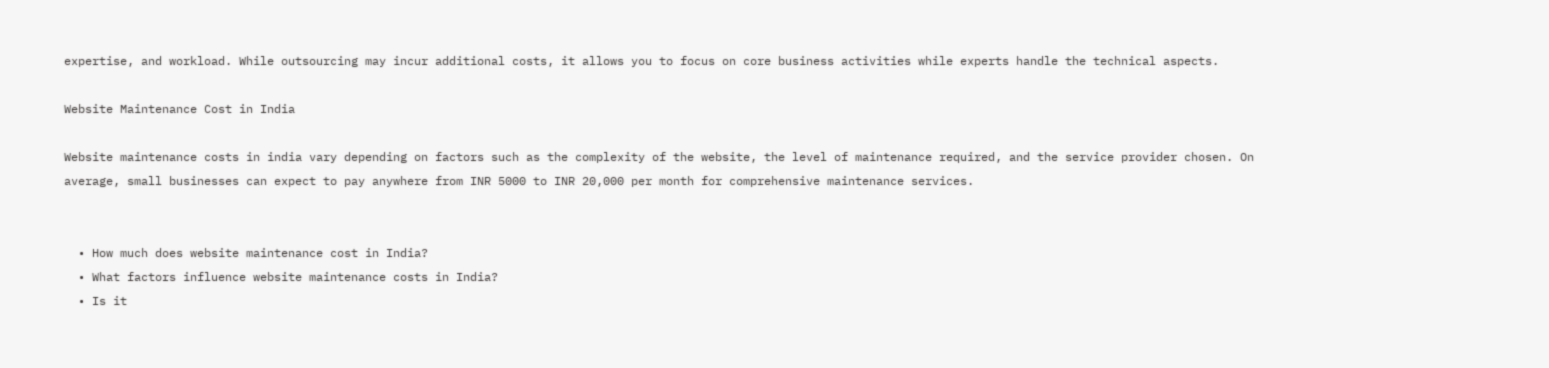expertise, and workload. While outsourcing may incur additional costs, it allows you to focus on core business activities while experts handle the technical aspects.

Website Maintenance Cost in India

Website maintenance costs in india vary depending on factors such as the complexity of the website, the level of maintenance required, and the service provider chosen. On average, small businesses can expect to pay anywhere from INR 5000 to INR 20,000 per month for comprehensive maintenance services.


  • How much does website maintenance cost in India?
  • What factors influence website maintenance costs in India?
  • Is it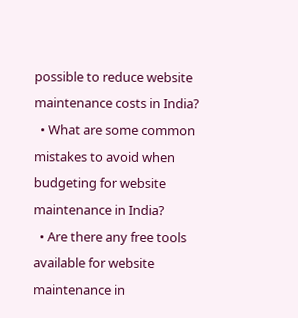possible to reduce website maintenance costs in India?
  • What are some common mistakes to avoid when budgeting for website maintenance in India?
  • Are there any free tools available for website maintenance in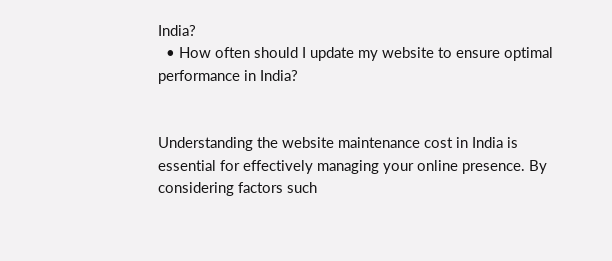India?
  • How often should I update my website to ensure optimal performance in India?


Understanding the website maintenance cost in India is essential for effectively managing your online presence. By considering factors such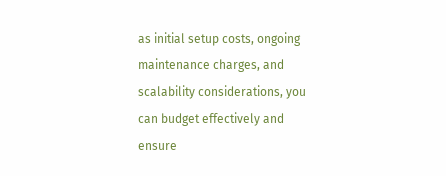as initial setup costs, ongoing maintenance charges, and scalability considerations, you can budget effectively and ensure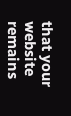that your website remains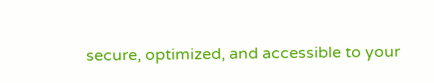secure, optimized, and accessible to your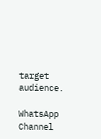target audience.

WhatsApp Channel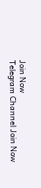Join Now
Telegram Channel Join Now